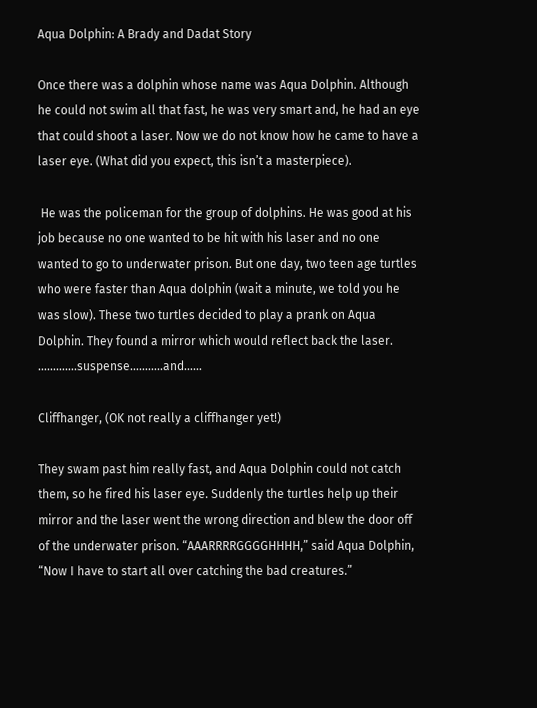Aqua Dolphin: A Brady and Dadat Story

Once there was a dolphin whose name was Aqua Dolphin. Although he could not swim all that fast, he was very smart and, he had an eye that could shoot a laser. Now we do not know how he came to have a laser eye. (What did you expect, this isn’t a masterpiece).

 He was the policeman for the group of dolphins. He was good at his job because no one wanted to be hit with his laser and no one wanted to go to underwater prison. But one day, two teen age turtles who were faster than Aqua dolphin (wait a minute, we told you he was slow). These two turtles decided to play a prank on Aqua Dolphin. They found a mirror which would reflect back the laser. ………….suspense………..and……

Cliffhanger, (OK not really a cliffhanger yet!)

They swam past him really fast, and Aqua Dolphin could not catch them, so he fired his laser eye. Suddenly the turtles help up their mirror and the laser went the wrong direction and blew the door off of the underwater prison. “AAARRRRGGGGHHHH,” said Aqua Dolphin, “Now I have to start all over catching the bad creatures.”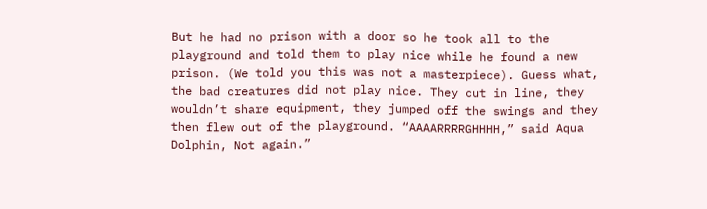But he had no prison with a door so he took all to the playground and told them to play nice while he found a new prison. (We told you this was not a masterpiece). Guess what, the bad creatures did not play nice. They cut in line, they wouldn’t share equipment, they jumped off the swings and they then flew out of the playground. “AAAARRRRGHHHH,” said Aqua Dolphin, Not again.”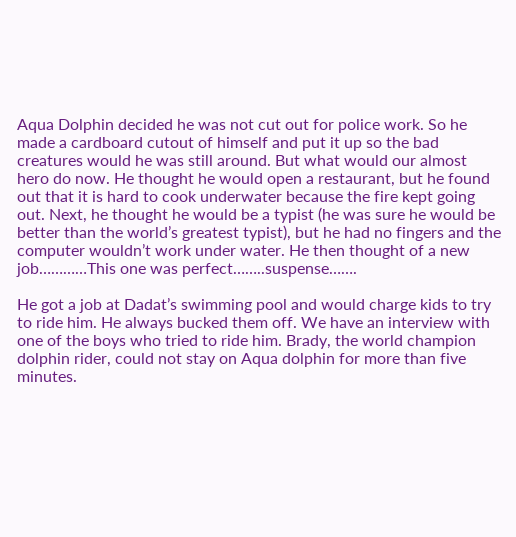Aqua Dolphin decided he was not cut out for police work. So he made a cardboard cutout of himself and put it up so the bad creatures would he was still around. But what would our almost hero do now. He thought he would open a restaurant, but he found out that it is hard to cook underwater because the fire kept going out. Next, he thought he would be a typist (he was sure he would be better than the world’s greatest typist), but he had no fingers and the computer wouldn’t work under water. He then thought of a new job…………This one was perfect……..suspense…….

He got a job at Dadat’s swimming pool and would charge kids to try to ride him. He always bucked them off. We have an interview with one of the boys who tried to ride him. Brady, the world champion dolphin rider, could not stay on Aqua dolphin for more than five minutes.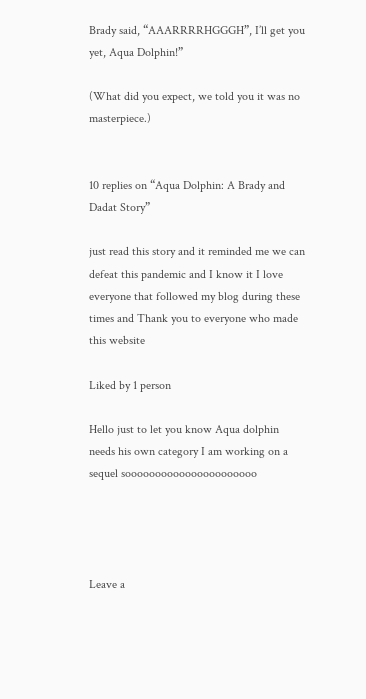Brady said, “AAARRRRHGGGH”, I’ll get you yet, Aqua Dolphin!”

(What did you expect, we told you it was no masterpiece.)


10 replies on “Aqua Dolphin: A Brady and Dadat Story”

just read this story and it reminded me we can defeat this pandemic and I know it I love everyone that followed my blog during these times and Thank you to everyone who made this website

Liked by 1 person

Hello just to let you know Aqua dolphin needs his own category I am working on a sequel soooooooooooooooooooooo




Leave a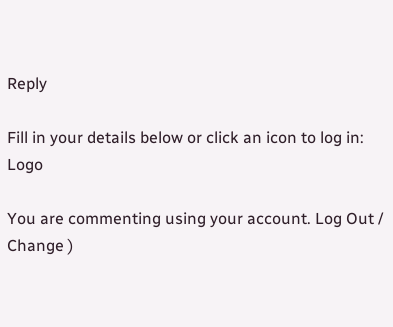Reply

Fill in your details below or click an icon to log in: Logo

You are commenting using your account. Log Out /  Change )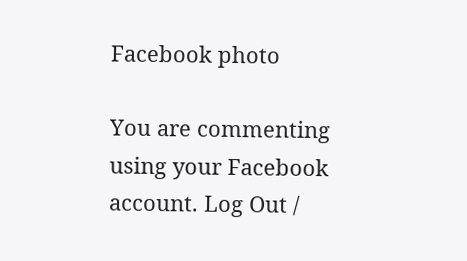Facebook photo

You are commenting using your Facebook account. Log Out /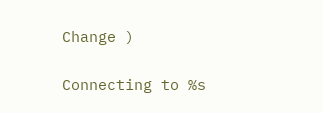Change )

Connecting to %s